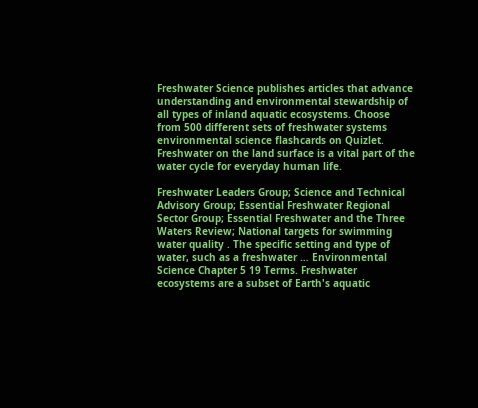Freshwater Science publishes articles that advance understanding and environmental stewardship of all types of inland aquatic ecosystems. Choose from 500 different sets of freshwater systems environmental science flashcards on Quizlet. Freshwater on the land surface is a vital part of the water cycle for everyday human life.

Freshwater Leaders Group; Science and Technical Advisory Group; Essential Freshwater Regional Sector Group; Essential Freshwater and the Three Waters Review; National targets for swimming water quality . The specific setting and type of water, such as a freshwater … Environmental Science Chapter 5 19 Terms. Freshwater ecosystems are a subset of Earth's aquatic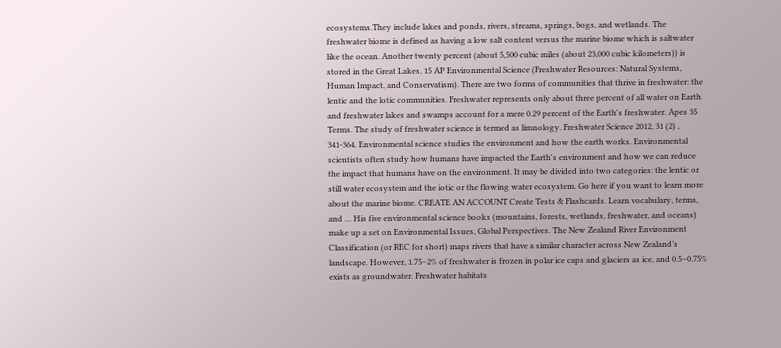ecosystems.They include lakes and ponds, rivers, streams, springs, bogs, and wetlands. The freshwater biome is defined as having a low salt content versus the marine biome which is saltwater like the ocean. Another twenty percent (about 5,500 cubic miles (about 23,000 cubic kilometers)) is stored in the Great Lakes. 15 AP Environmental Science (Freshwater Resources: Natural Systems, Human Impact, and Conservatism). There are two forms of communities that thrive in freshwater: the lentic and the lotic communities. Freshwater represents only about three percent of all water on Earth and freshwater lakes and swamps account for a mere 0.29 percent of the Earth's freshwater. Apes 35 Terms. The study of freshwater science is termed as limnology. Freshwater Science 2012, 31 (2) , 341-364. Environmental science studies the environment and how the earth works. Environmental scientists often study how humans have impacted the Earth's environment and how we can reduce the impact that humans have on the environment. It may be divided into two categories: the lentic or still water ecosystem and the iotic or the flowing water ecosystem. Go here if you want to learn more about the marine biome. CREATE AN ACCOUNT Create Tests & Flashcards. Learn vocabulary, terms, and … His five environmental science books (mountains, forests, wetlands, freshwater, and oceans) make up a set on Environmental Issues, Global Perspectives. The New Zealand River Environment Classification (or REC for short) maps rivers that have a similar character across New Zealand’s landscape. However, 1.75–2% of freshwater is frozen in polar ice caps and glaciers as ice, and 0.5–0.75% exists as groundwater. Freshwater habitats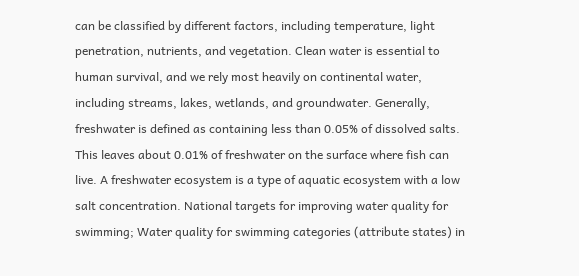can be classified by different factors, including temperature, light penetration, nutrients, and vegetation. Clean water is essential to human survival, and we rely most heavily on continental water, including streams, lakes, wetlands, and groundwater. Generally, freshwater is defined as containing less than 0.05% of dissolved salts. This leaves about 0.01% of freshwater on the surface where fish can live. A freshwater ecosystem is a type of aquatic ecosystem with a low salt concentration. National targets for improving water quality for swimming; Water quality for swimming categories (attribute states) in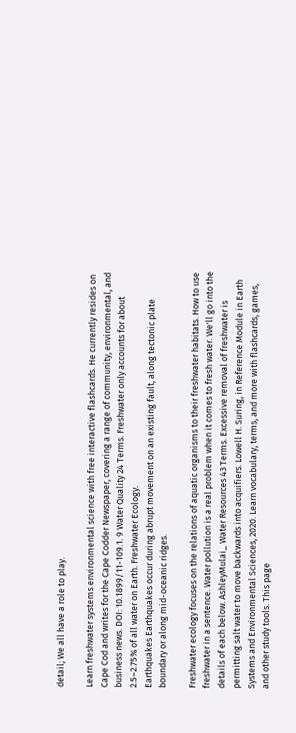detail; We all have a role to play.

Learn freshwater systems environmental science with free interactive flashcards. He currently resides on Cape Cod and writes for the Cape Codder Newspaper, covering a range of community, environmental, and business news. DOI: 10.1899/11-109.1. 9 Water Quality 24 Terms. Freshwater only accounts for about 2.5–2.75% of all water on Earth. Freshwater Ecology.
Earthquakes Earthquakes occur during abrupt movement on an existing fault, along tectonic plate boundary or along mid-oceanic ridges.

Freshwater ecology focuses on the relations of aquatic organisms to their freshwater habitats. How to use freshwater in a sentence. Water pollution is a real problem when it comes to fresh water. We'll go into the details of each below. AshleyMulai_ Water Resources 43 Terms. Excessive removal of freshwater is permitting salt water to move backwards into acquifiers. Lowell H. Suring, in Reference Module in Earth Systems and Environmental Sciences, 2020. Learn vocabulary, terms, and more with flashcards, games, and other study tools. This page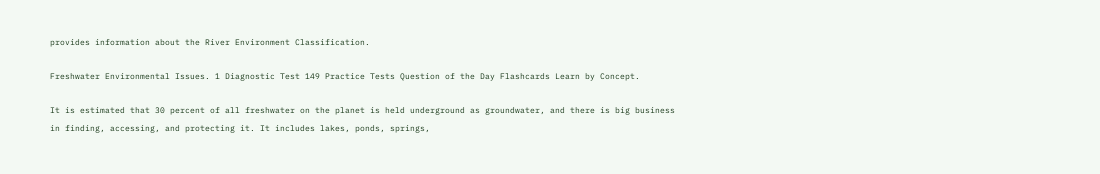provides information about the River Environment Classification.

Freshwater Environmental Issues. 1 Diagnostic Test 149 Practice Tests Question of the Day Flashcards Learn by Concept.

It is estimated that 30 percent of all freshwater on the planet is held underground as groundwater, and there is big business in finding, accessing, and protecting it. It includes lakes, ponds, springs,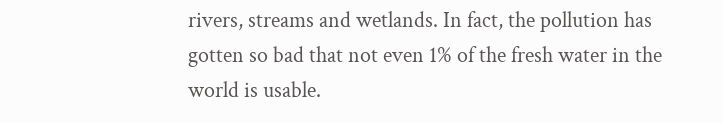rivers, streams and wetlands. In fact, the pollution has gotten so bad that not even 1% of the fresh water in the world is usable.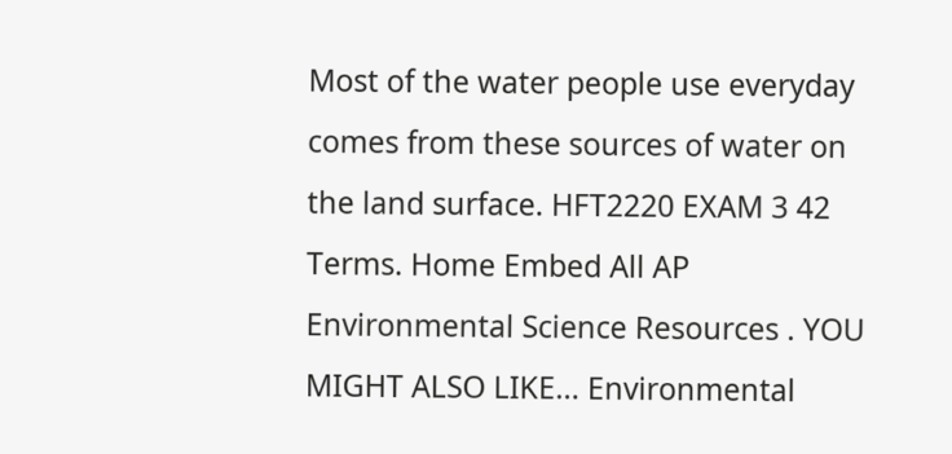Most of the water people use everyday comes from these sources of water on the land surface. HFT2220 EXAM 3 42 Terms. Home Embed All AP Environmental Science Resources . YOU MIGHT ALSO LIKE... Environmental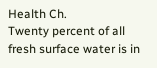Health Ch.
Twenty percent of all fresh surface water is in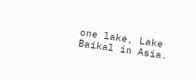one lake, Lake Baikal in Asia.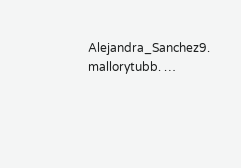Alejandra_Sanchez9. mallorytubb. …